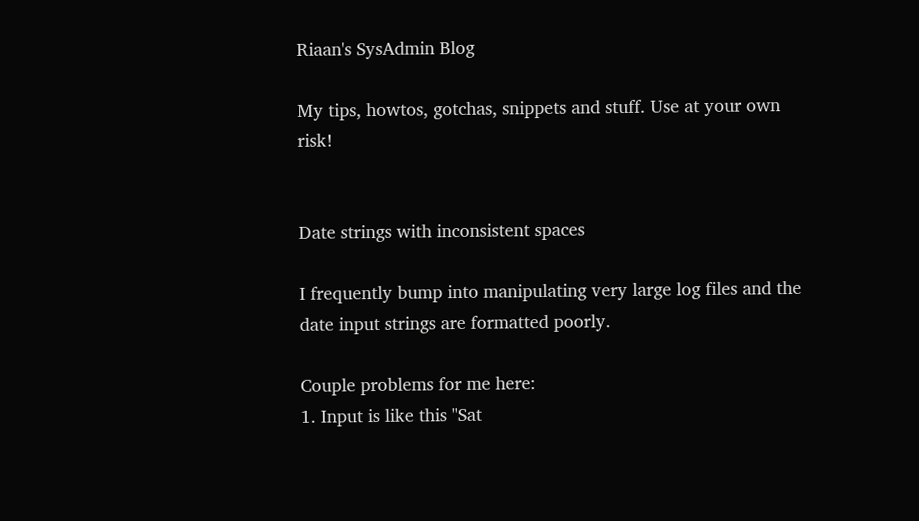Riaan's SysAdmin Blog

My tips, howtos, gotchas, snippets and stuff. Use at your own risk!


Date strings with inconsistent spaces

I frequently bump into manipulating very large log files and the date input strings are formatted poorly.

Couple problems for me here:
1. Input is like this "Sat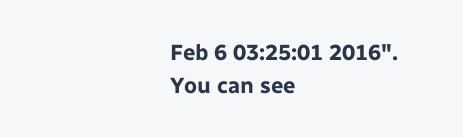Feb 6 03:25:01 2016". You can see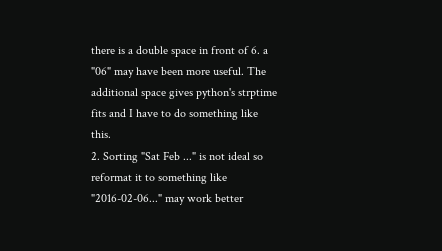there is a double space in front of 6. a "06" may have been more useful. The additional space gives python's strptime fits and I have to do something like this.
2. Sorting "Sat Feb ..." is not ideal so reformat it to something like "2016-02-06..." may work better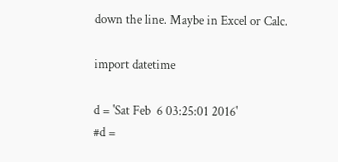down the line. Maybe in Excel or Calc.

import datetime

d = 'Sat Feb  6 03:25:01 2016'
#d =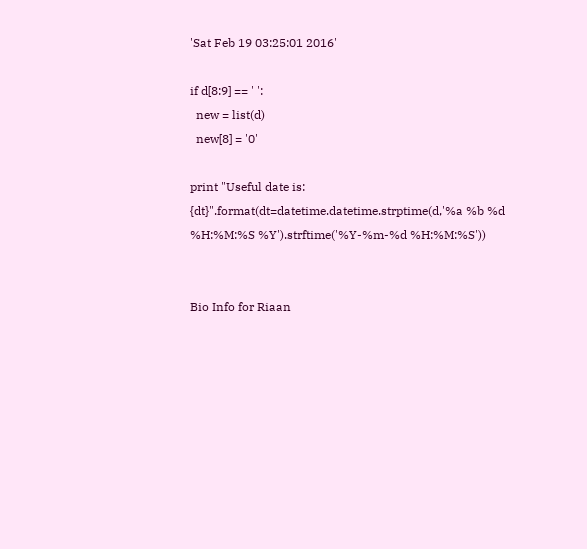'Sat Feb 19 03:25:01 2016'

if d[8:9] == ' ':
  new = list(d)
  new[8] = '0'

print "Useful date is: {dt}".format(dt=datetime.datetime.strptime(d,'%a %b %d %H:%M:%S %Y').strftime('%Y-%m-%d %H:%M:%S'))


Bio Info for Riaan